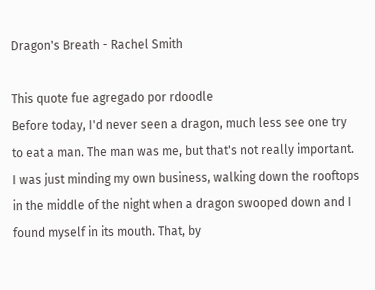Dragon's Breath - Rachel Smith

This quote fue agregado por rdoodle
Before today, I'd never seen a dragon, much less see one try to eat a man. The man was me, but that's not really important. I was just minding my own business, walking down the rooftops in the middle of the night when a dragon swooped down and I found myself in its mouth. That, by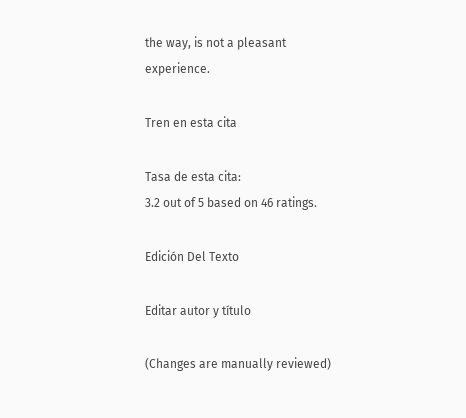the way, is not a pleasant experience.

Tren en esta cita

Tasa de esta cita:
3.2 out of 5 based on 46 ratings.

Edición Del Texto

Editar autor y título

(Changes are manually reviewed)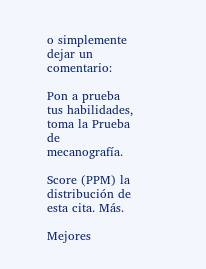o simplemente dejar un comentario:

Pon a prueba tus habilidades, toma la Prueba de mecanografía.

Score (PPM) la distribución de esta cita. Más.

Mejores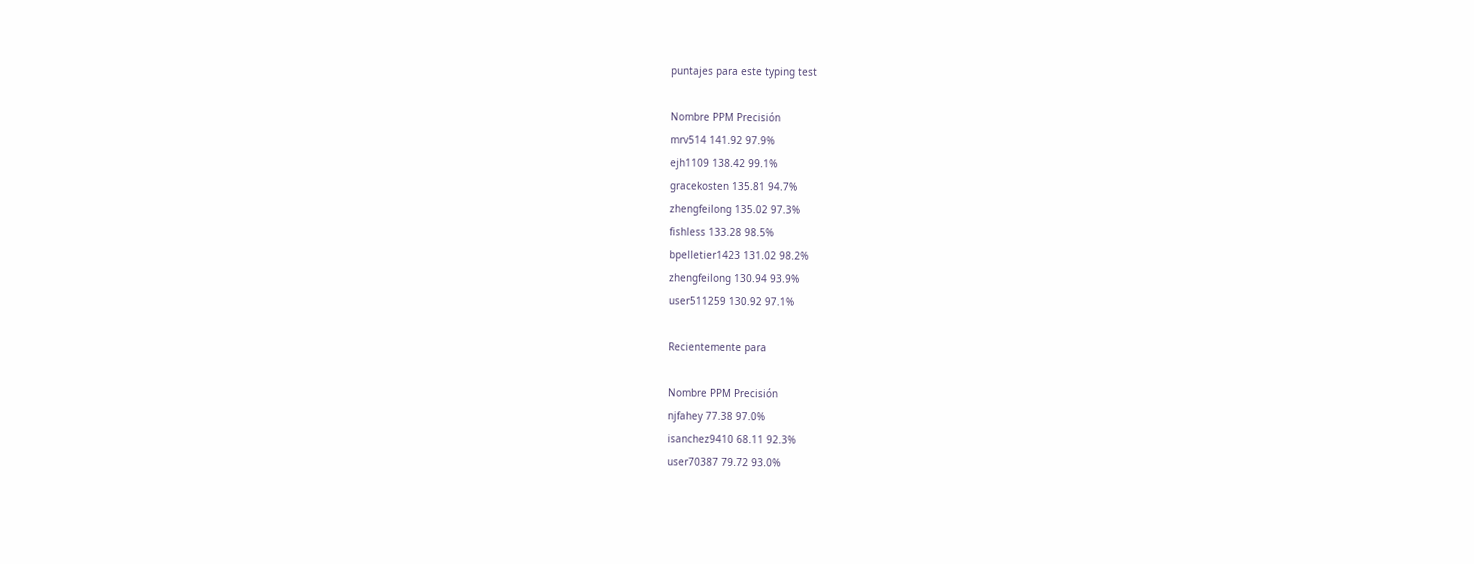puntajes para este typing test

Nombre PPM Precisión
mrv514 141.92 97.9%
ejh1109 138.42 99.1%
gracekosten 135.81 94.7%
zhengfeilong 135.02 97.3%
fishless 133.28 98.5%
bpelletier1423 131.02 98.2%
zhengfeilong 130.94 93.9%
user511259 130.92 97.1%

Recientemente para

Nombre PPM Precisión
njfahey 77.38 97.0%
isanchez9410 68.11 92.3%
user70387 79.72 93.0%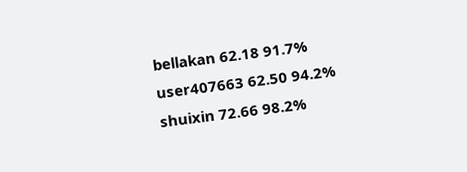bellakan 62.18 91.7%
user407663 62.50 94.2%
shuixin 72.66 98.2%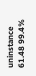uninstance 61.48 99.4%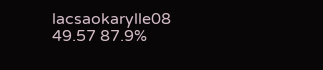lacsaokarylle08 49.57 87.9%